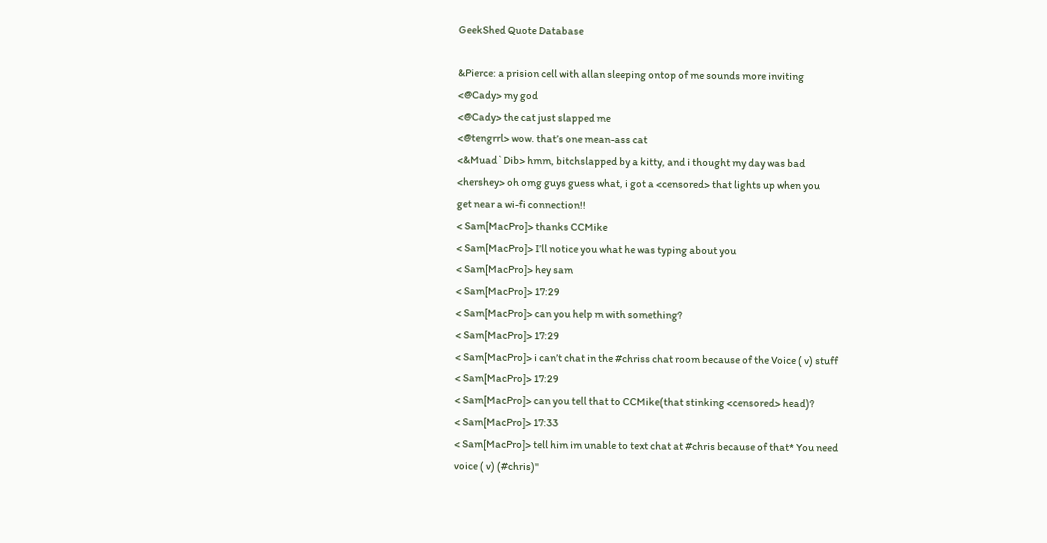GeekShed Quote Database

&Pierce: a prision cell with allan sleeping ontop of me sounds more inviting
<@Cady> my god
<@Cady> the cat just slapped me
<@tengrrl> wow. that’s one mean-ass cat
<&Muad`Dib> hmm, bitchslapped by a kitty, and i thought my day was bad
<hershey> oh omg guys guess what, i got a <censored> that lights up when you
get near a wi-fi connection!!
< Sam[MacPro]> thanks CCMike
< Sam[MacPro]> I’ll notice you what he was typing about you
< Sam[MacPro]> hey sam
< Sam[MacPro]> 17:29
< Sam[MacPro]> can you help m with something?
< Sam[MacPro]> 17:29
< Sam[MacPro]> i can’t chat in the #chriss chat room because of the Voice ( v) stuff
< Sam[MacPro]> 17:29
< Sam[MacPro]> can you tell that to CCMike(that stinking <censored> head)?
< Sam[MacPro]> 17:33
< Sam[MacPro]> tell him im unable to text chat at #chris because of that* You need
voice ( v) (#chris)"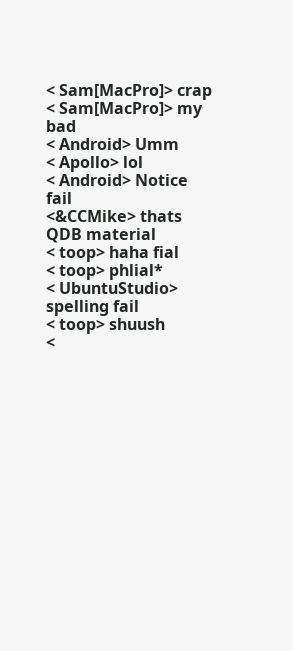< Sam[MacPro]> crap
< Sam[MacPro]> my bad
< Android> Umm
< Apollo> lol
< Android> Notice fail
<&CCMike> thats QDB material
< toop> haha fial
< toop> phlial*
< UbuntuStudio> spelling fail
< toop> shuush
<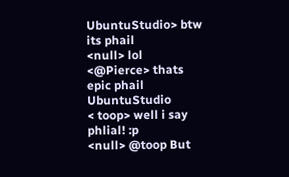UbuntuStudio> btw its phail
<null> lol
<@Pierce> thats epic phail UbuntuStudio
< toop> well i say phlial! :p
<null> @toop But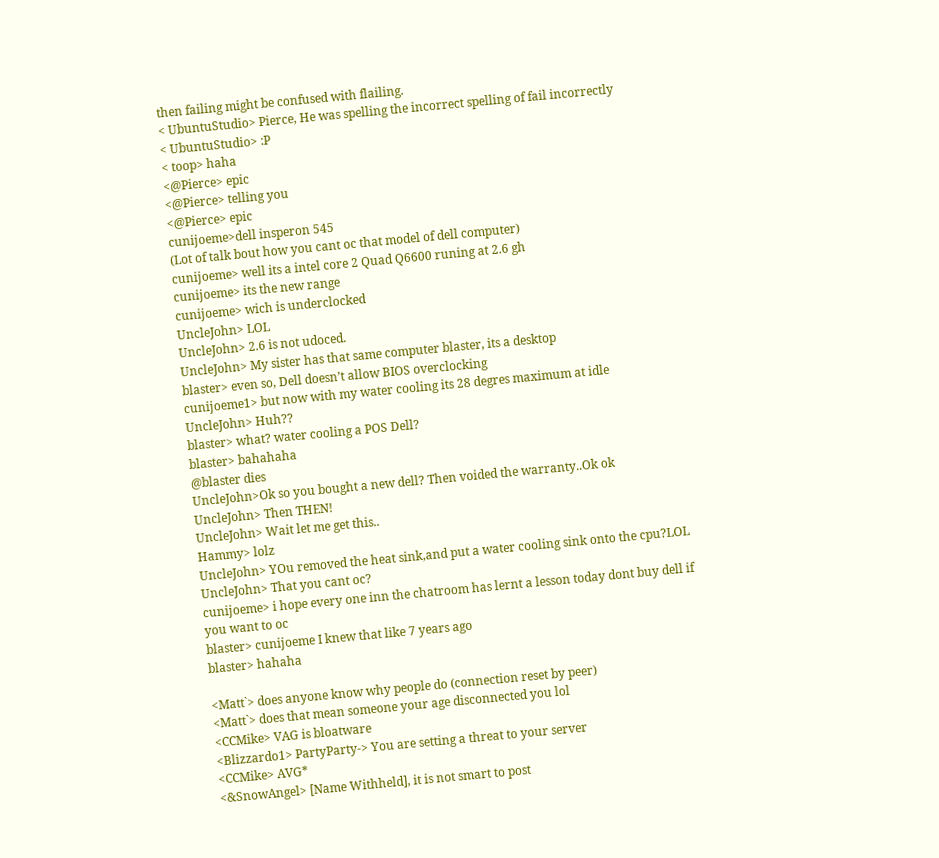then failing might be confused with flailing.
< UbuntuStudio> Pierce, He was spelling the incorrect spelling of fail incorrectly
< UbuntuStudio> :P
< toop> haha
<@Pierce> epic
<@Pierce> telling you
<@Pierce> epic
cunijoeme>dell insperon 545
(Lot of talk bout how you cant oc that model of dell computer)
cunijoeme> well its a intel core 2 Quad Q6600 runing at 2.6 gh
cunijoeme> its the new range
cunijoeme> wich is underclocked
UncleJohn> LOL
UncleJohn> 2.6 is not udoced.
UncleJohn> My sister has that same computer blaster, its a desktop
blaster> even so, Dell doesn’t allow BIOS overclocking
cunijoeme1> but now with my water cooling its 28 degres maximum at idle
UncleJohn> Huh??
blaster> what? water cooling a POS Dell?
blaster> bahahaha
@blaster dies
UncleJohn>Ok so you bought a new dell? Then voided the warranty..Ok ok
UncleJohn> Then THEN!
UncleJohn> Wait let me get this..
Hammy> lolz
UncleJohn> YOu removed the heat sink,and put a water cooling sink onto the cpu?LOL
UncleJohn> That you cant oc?
cunijoeme> i hope every one inn the chatroom has lernt a lesson today dont buy dell if
you want to oc
blaster> cunijoeme I knew that like 7 years ago
blaster> hahaha

<Matt`> does anyone know why people do (connection reset by peer)
<Matt`> does that mean someone your age disconnected you lol
<CCMike> VAG is bloatware
<Blizzardo1> PartyParty-> You are setting a threat to your server
<CCMike> AVG*
<&SnowAngel> [Name Withheld], it is not smart to post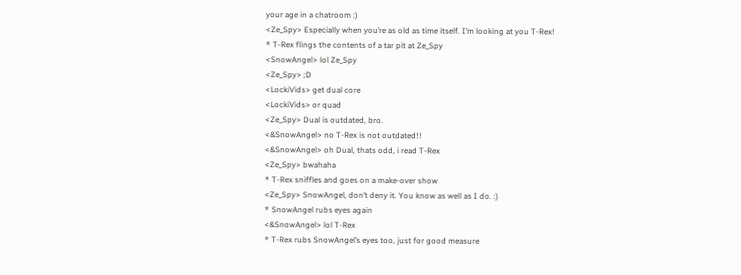your age in a chatroom :)
<Ze_Spy> Especially when you’re as old as time itself. I’m looking at you T-Rex!
* T-Rex flings the contents of a tar pit at Ze_Spy
<SnowAngel> lol Ze_Spy
<Ze_Spy> ;D
<LockiVids> get dual core
<LockiVids> or quad
<Ze_Spy> Dual is outdated, bro.
<&SnowAngel> no T-Rex is not outdated!!
<&SnowAngel> oh Dual, thats odd, i read T-Rex
<Ze_Spy> bwahaha
* T-Rex sniffles and goes on a make-over show
<Ze_Spy> SnowAngel, don’t deny it. You know as well as I do. :)
* SnowAngel rubs eyes again
<&SnowAngel> lol T-Rex
* T-Rex rubs SnowAngel’s eyes too, just for good measure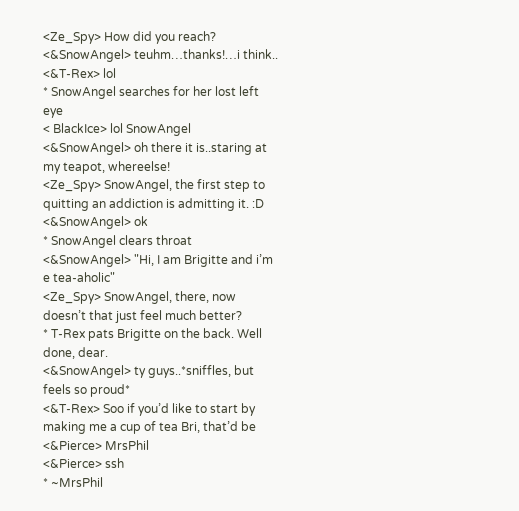<Ze_Spy> How did you reach?
<&SnowAngel> teuhm…thanks!…i think..
<&T-Rex> lol
* SnowAngel searches for her lost left eye
< BlackIce> lol SnowAngel
<&SnowAngel> oh there it is..staring at my teapot, whereelse!
<Ze_Spy> SnowAngel, the first step to quitting an addiction is admitting it. :D
<&SnowAngel> ok
* SnowAngel clears throat
<&SnowAngel> "Hi, I am Brigitte and i’m e tea-aholic"
<Ze_Spy> SnowAngel, there, now doesn’t that just feel much better?
* T-Rex pats Brigitte on the back. Well done, dear.
<&SnowAngel> ty guys..*sniffles, but feels so proud*
<&T-Rex> Soo if you’d like to start by making me a cup of tea Bri, that’d be
<&Pierce> MrsPhil
<&Pierce> ssh
* ~MrsPhil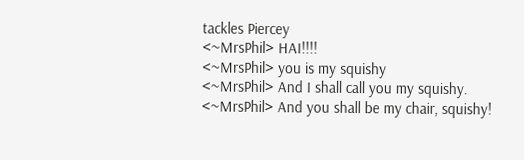tackles Piercey
<~MrsPhil> HAI!!!!
<~MrsPhil> you is my squishy
<~MrsPhil> And I shall call you my squishy.
<~MrsPhil> And you shall be my chair, squishy!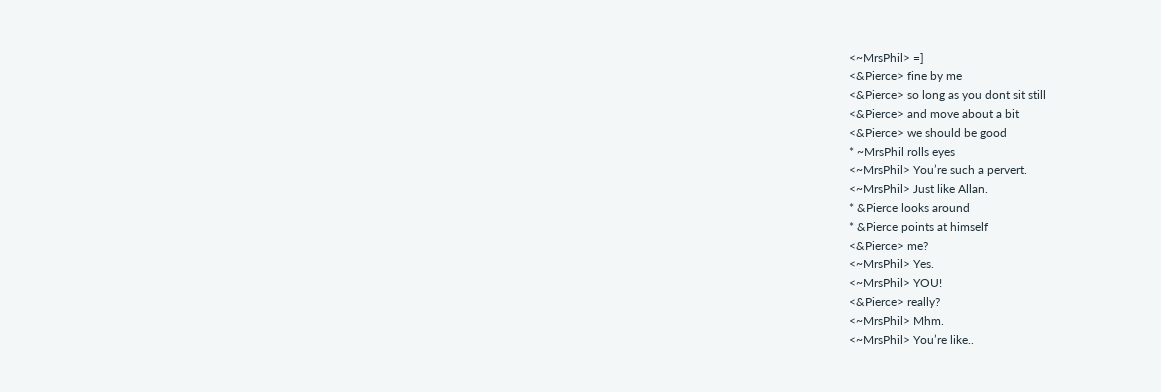<~MrsPhil> =]
<&Pierce> fine by me
<&Pierce> so long as you dont sit still
<&Pierce> and move about a bit
<&Pierce> we should be good
* ~MrsPhil rolls eyes
<~MrsPhil> You’re such a pervert.
<~MrsPhil> Just like Allan.
* &Pierce looks around
* &Pierce points at himself
<&Pierce> me?
<~MrsPhil> Yes.
<~MrsPhil> YOU!
<&Pierce> really?
<~MrsPhil> Mhm.
<~MrsPhil> You’re like..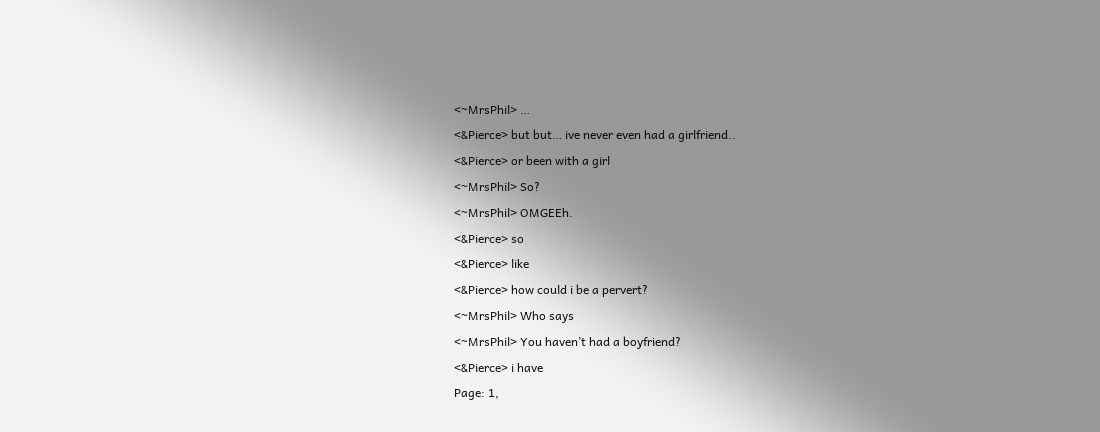<~MrsPhil> …
<&Pierce> but but… ive never even had a girlfriend..
<&Pierce> or been with a girl
<~MrsPhil> So?
<~MrsPhil> OMGEEh.
<&Pierce> so
<&Pierce> like
<&Pierce> how could i be a pervert?
<~MrsPhil> Who says
<~MrsPhil> You haven’t had a boyfriend?
<&Pierce> i have
Page: 1,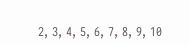2, 3, 4, 5, 6, 7, 8, 9, 10